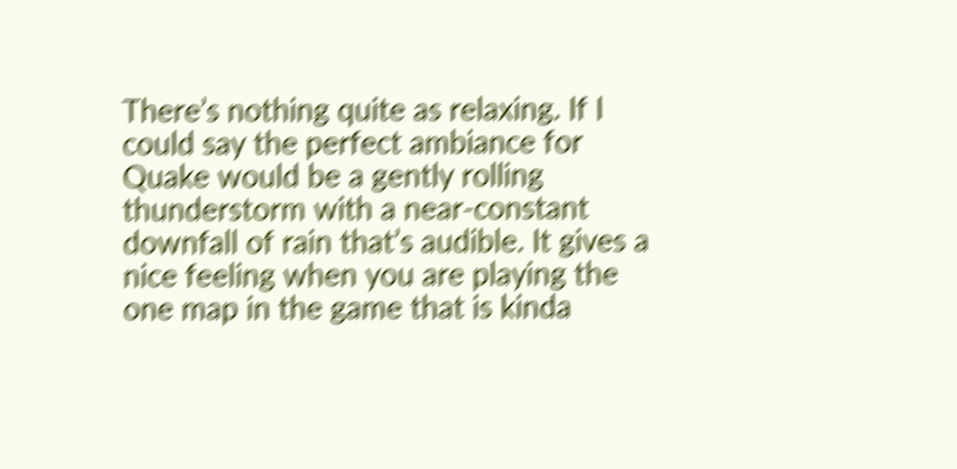There’s nothing quite as relaxing. If I could say the perfect ambiance for Quake would be a gently rolling thunderstorm with a near-constant downfall of rain that’s audible. It gives a nice feeling when you are playing the one map in the game that is kinda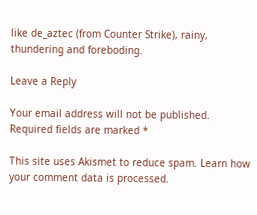like de_aztec (from Counter Strike), rainy, thundering and foreboding.

Leave a Reply

Your email address will not be published. Required fields are marked *

This site uses Akismet to reduce spam. Learn how your comment data is processed.